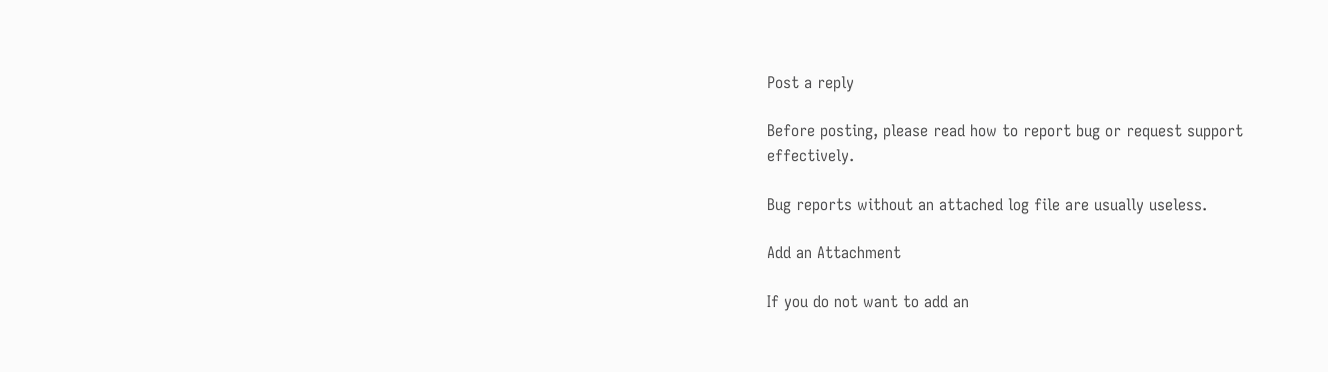Post a reply

Before posting, please read how to report bug or request support effectively.

Bug reports without an attached log file are usually useless.

Add an Attachment

If you do not want to add an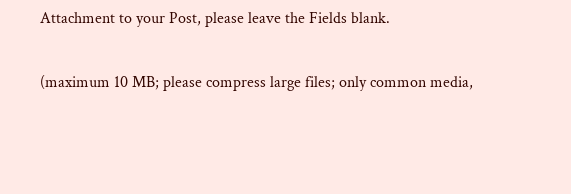Attachment to your Post, please leave the Fields blank.

(maximum 10 MB; please compress large files; only common media,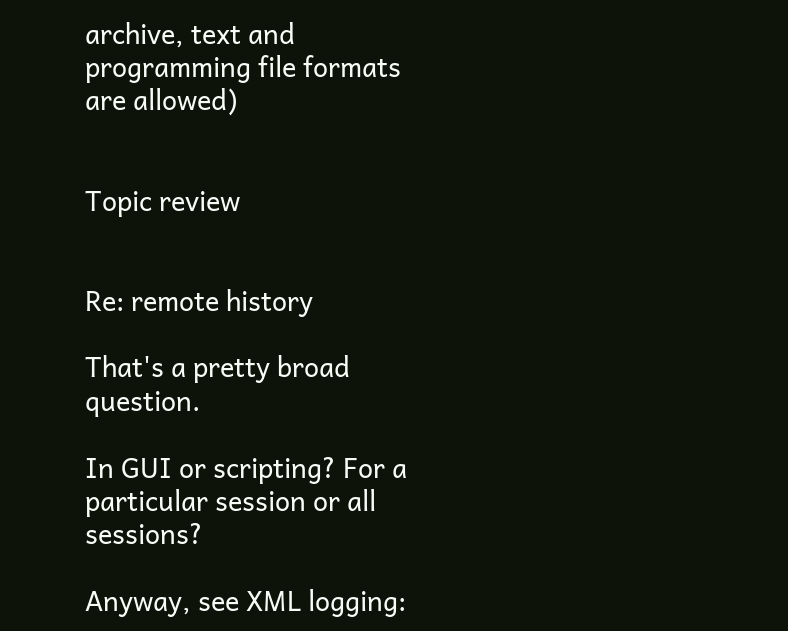archive, text and programming file formats are allowed)


Topic review


Re: remote history

That's a pretty broad question.

In GUI or scripting? For a particular session or all sessions?

Anyway, see XML logging: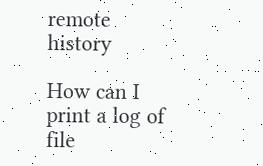remote history

How can I print a log of file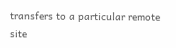transfers to a particular remote site